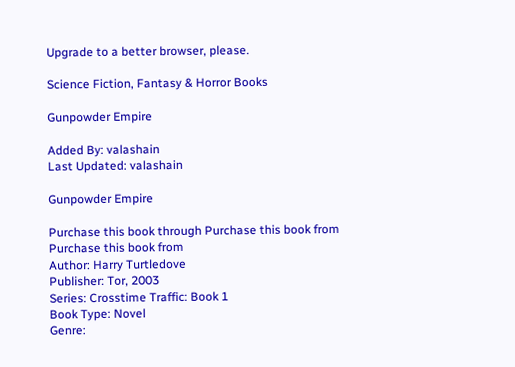Upgrade to a better browser, please.

Science Fiction, Fantasy & Horror Books

Gunpowder Empire

Added By: valashain
Last Updated: valashain

Gunpowder Empire

Purchase this book through Purchase this book from Purchase this book from
Author: Harry Turtledove
Publisher: Tor, 2003
Series: Crosstime Traffic: Book 1
Book Type: Novel
Genre: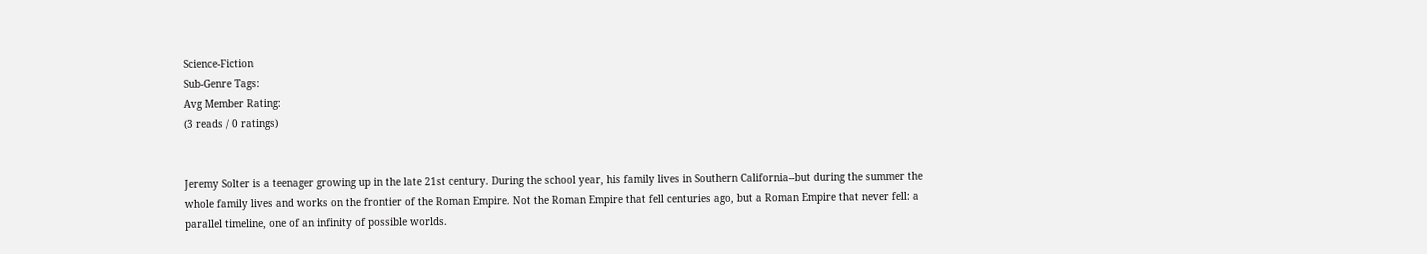Science-Fiction
Sub-Genre Tags:
Avg Member Rating:
(3 reads / 0 ratings)


Jeremy Solter is a teenager growing up in the late 21st century. During the school year, his family lives in Southern California--but during the summer the whole family lives and works on the frontier of the Roman Empire. Not the Roman Empire that fell centuries ago, but a Roman Empire that never fell: a parallel timeline, one of an infinity of possible worlds.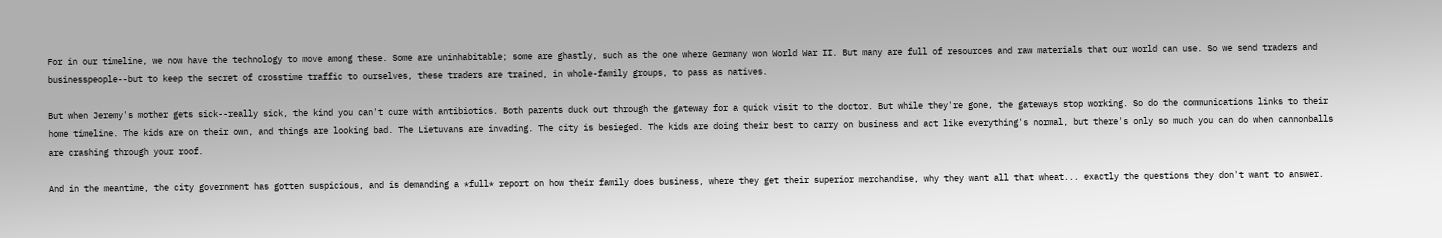For in our timeline, we now have the technology to move among these. Some are uninhabitable; some are ghastly, such as the one where Germany won World War II. But many are full of resources and raw materials that our world can use. So we send traders and businesspeople--but to keep the secret of crosstime traffic to ourselves, these traders are trained, in whole-family groups, to pass as natives.

But when Jeremy's mother gets sick--really sick, the kind you can't cure with antibiotics. Both parents duck out through the gateway for a quick visit to the doctor. But while they're gone, the gateways stop working. So do the communications links to their home timeline. The kids are on their own, and things are looking bad. The Lietuvans are invading. The city is besieged. The kids are doing their best to carry on business and act like everything's normal, but there's only so much you can do when cannonballs are crashing through your roof.

And in the meantime, the city government has gotten suspicious, and is demanding a *full* report on how their family does business, where they get their superior merchandise, why they want all that wheat... exactly the questions they don't want to answer.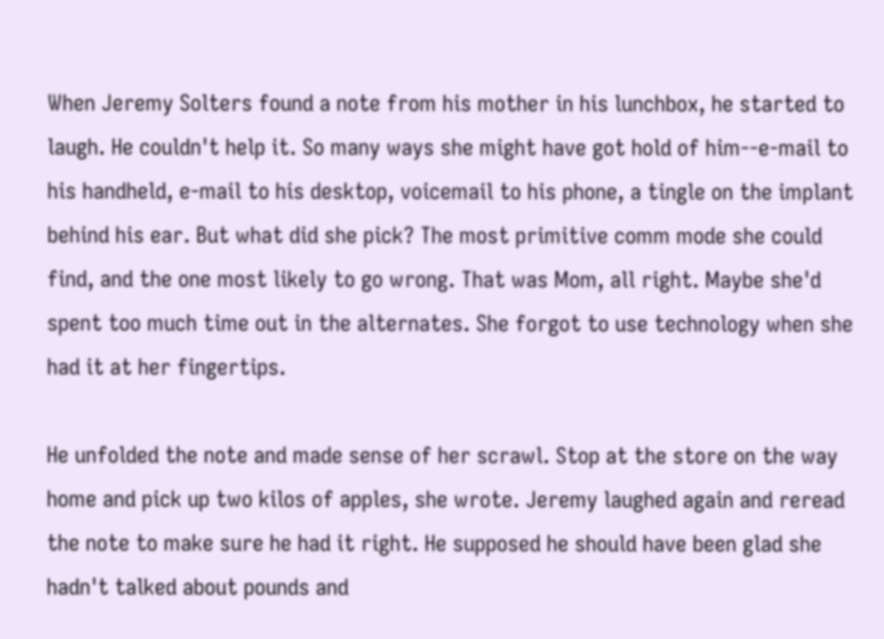When Jeremy Solters found a note from his mother in his lunchbox, he started to laugh. He couldn't help it. So many ways she might have got hold of him--e-mail to his handheld, e-mail to his desktop, voicemail to his phone, a tingle on the implant behind his ear. But what did she pick? The most primitive comm mode she could find, and the one most likely to go wrong. That was Mom, all right. Maybe she'd spent too much time out in the alternates. She forgot to use technology when she had it at her fingertips.

He unfolded the note and made sense of her scrawl. Stop at the store on the way home and pick up two kilos of apples, she wrote. Jeremy laughed again and reread the note to make sure he had it right. He supposed he should have been glad she hadn't talked about pounds and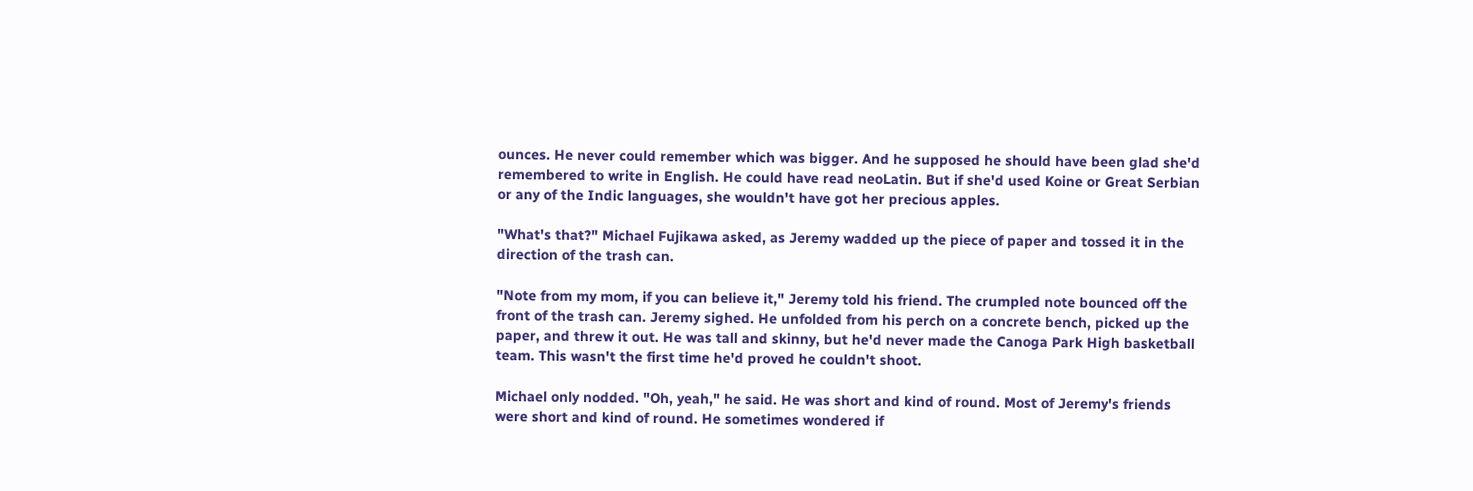ounces. He never could remember which was bigger. And he supposed he should have been glad she'd remembered to write in English. He could have read neoLatin. But if she'd used Koine or Great Serbian or any of the Indic languages, she wouldn't have got her precious apples.

"What's that?" Michael Fujikawa asked, as Jeremy wadded up the piece of paper and tossed it in the direction of the trash can.

"Note from my mom, if you can believe it," Jeremy told his friend. The crumpled note bounced off the front of the trash can. Jeremy sighed. He unfolded from his perch on a concrete bench, picked up the paper, and threw it out. He was tall and skinny, but he'd never made the Canoga Park High basketball team. This wasn't the first time he'd proved he couldn't shoot.

Michael only nodded. "Oh, yeah," he said. He was short and kind of round. Most of Jeremy's friends were short and kind of round. He sometimes wondered if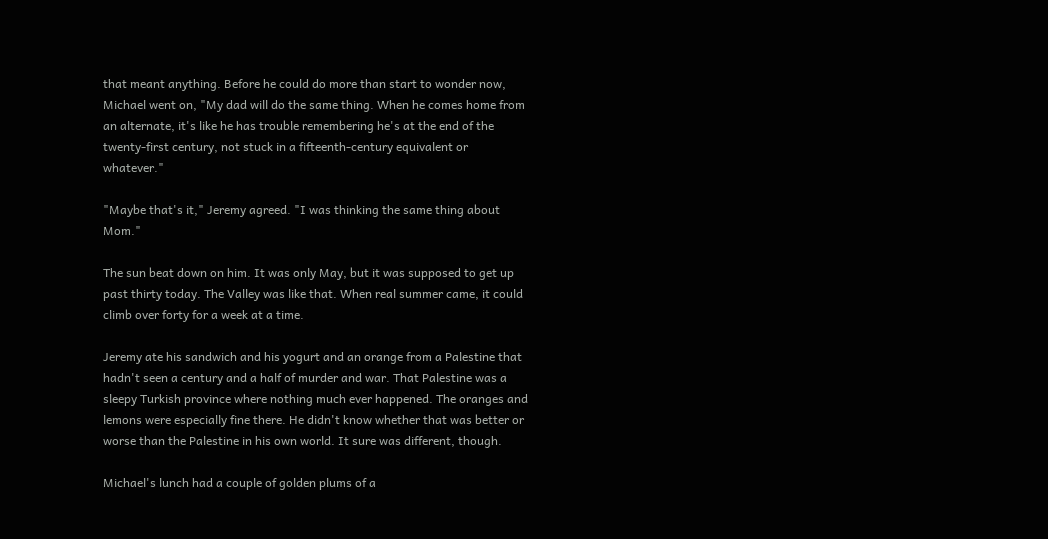that meant anything. Before he could do more than start to wonder now, Michael went on, "My dad will do the same thing. When he comes home from an alternate, it's like he has trouble remembering he's at the end of the twenty-first century, not stuck in a fifteenth-century equivalent or whatever."

"Maybe that's it," Jeremy agreed. "I was thinking the same thing about Mom."

The sun beat down on him. It was only May, but it was supposed to get up past thirty today. The Valley was like that. When real summer came, it could climb over forty for a week at a time.

Jeremy ate his sandwich and his yogurt and an orange from a Palestine that hadn't seen a century and a half of murder and war. That Palestine was a sleepy Turkish province where nothing much ever happened. The oranges and lemons were especially fine there. He didn't know whether that was better or worse than the Palestine in his own world. It sure was different, though.

Michael's lunch had a couple of golden plums of a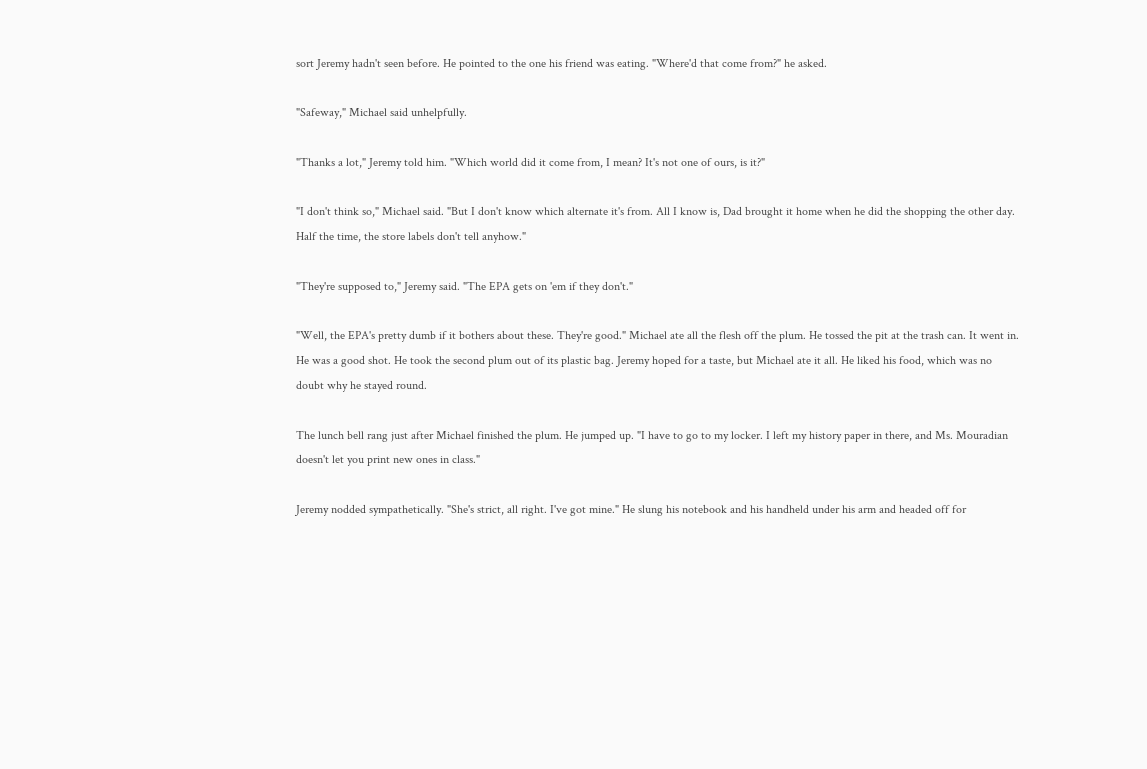sort Jeremy hadn't seen before. He pointed to the one his friend was eating. "Where'd that come from?" he asked.

"Safeway," Michael said unhelpfully.

"Thanks a lot," Jeremy told him. "Which world did it come from, I mean? It's not one of ours, is it?"

"I don't think so," Michael said. "But I don't know which alternate it's from. All I know is, Dad brought it home when he did the shopping the other day. Half the time, the store labels don't tell anyhow."

"They're supposed to," Jeremy said. "The EPA gets on 'em if they don't."

"Well, the EPA's pretty dumb if it bothers about these. They're good." Michael ate all the flesh off the plum. He tossed the pit at the trash can. It went in. He was a good shot. He took the second plum out of its plastic bag. Jeremy hoped for a taste, but Michael ate it all. He liked his food, which was no doubt why he stayed round.

The lunch bell rang just after Michael finished the plum. He jumped up. "I have to go to my locker. I left my history paper in there, and Ms. Mouradian doesn't let you print new ones in class."

Jeremy nodded sympathetically. "She's strict, all right. I've got mine." He slung his notebook and his handheld under his arm and headed off for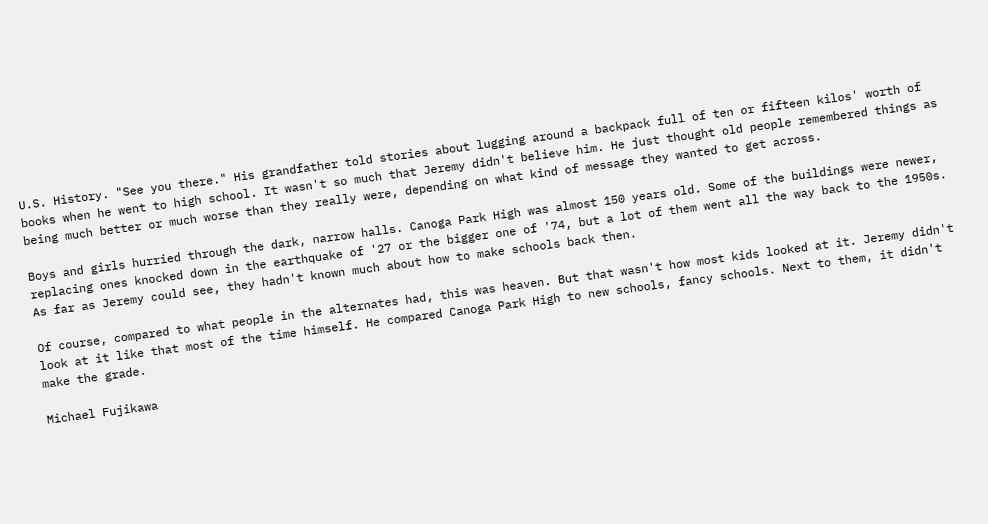U.S. History. "See you there." His grandfather told stories about lugging around a backpack full of ten or fifteen kilos' worth of books when he went to high school. It wasn't so much that Jeremy didn't believe him. He just thought old people remembered things as being much better or much worse than they really were, depending on what kind of message they wanted to get across.

Boys and girls hurried through the dark, narrow halls. Canoga Park High was almost 150 years old. Some of the buildings were newer, replacing ones knocked down in the earthquake of '27 or the bigger one of '74, but a lot of them went all the way back to the 1950s. As far as Jeremy could see, they hadn't known much about how to make schools back then.

Of course, compared to what people in the alternates had, this was heaven. But that wasn't how most kids looked at it. Jeremy didn't look at it like that most of the time himself. He compared Canoga Park High to new schools, fancy schools. Next to them, it didn't make the grade.

Michael Fujikawa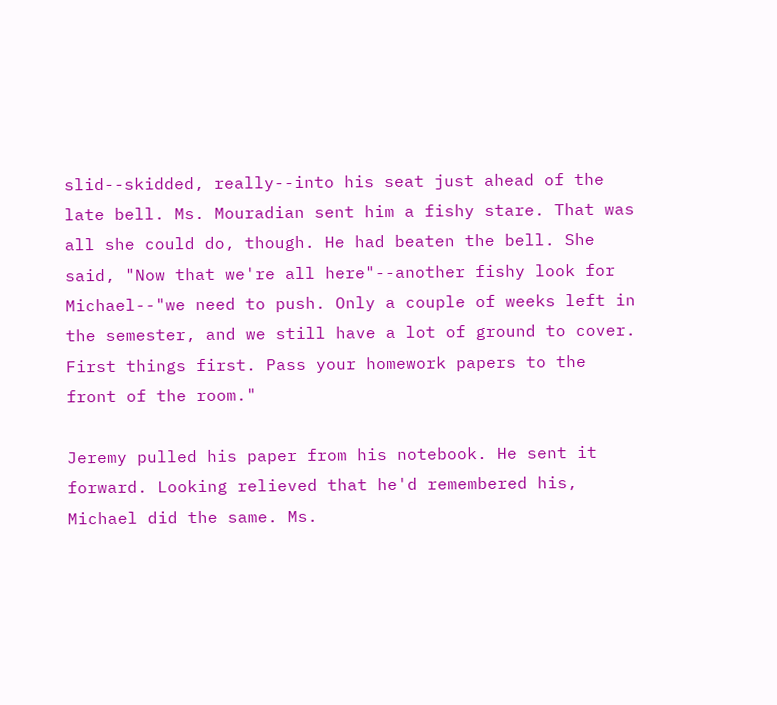slid--skidded, really--into his seat just ahead of the late bell. Ms. Mouradian sent him a fishy stare. That was all she could do, though. He had beaten the bell. She said, "Now that we're all here"--another fishy look for Michael--"we need to push. Only a couple of weeks left in the semester, and we still have a lot of ground to cover. First things first. Pass your homework papers to the front of the room."

Jeremy pulled his paper from his notebook. He sent it forward. Looking relieved that he'd remembered his, Michael did the same. Ms.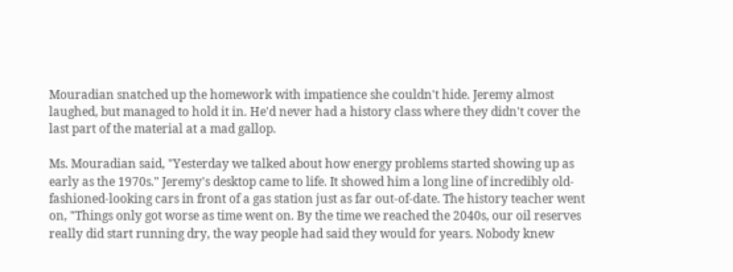Mouradian snatched up the homework with impatience she couldn't hide. Jeremy almost laughed, but managed to hold it in. He'd never had a history class where they didn't cover the last part of the material at a mad gallop.

Ms. Mouradian said, "Yesterday we talked about how energy problems started showing up as early as the 1970s." Jeremy's desktop came to life. It showed him a long line of incredibly old-fashioned-looking cars in front of a gas station just as far out-of-date. The history teacher went on, "Things only got worse as time went on. By the time we reached the 2040s, our oil reserves really did start running dry, the way people had said they would for years. Nobody knew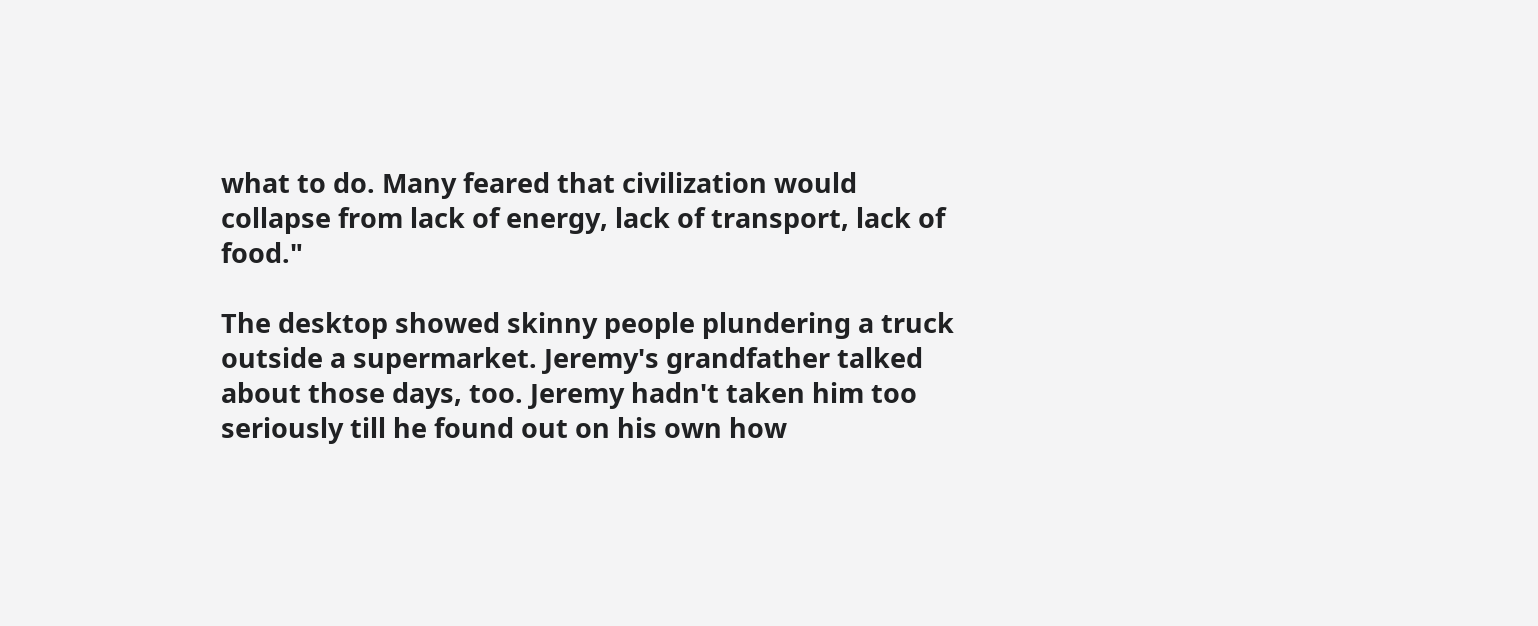what to do. Many feared that civilization would collapse from lack of energy, lack of transport, lack of food."

The desktop showed skinny people plundering a truck outside a supermarket. Jeremy's grandfather talked about those days, too. Jeremy hadn't taken him too seriously till he found out on his own how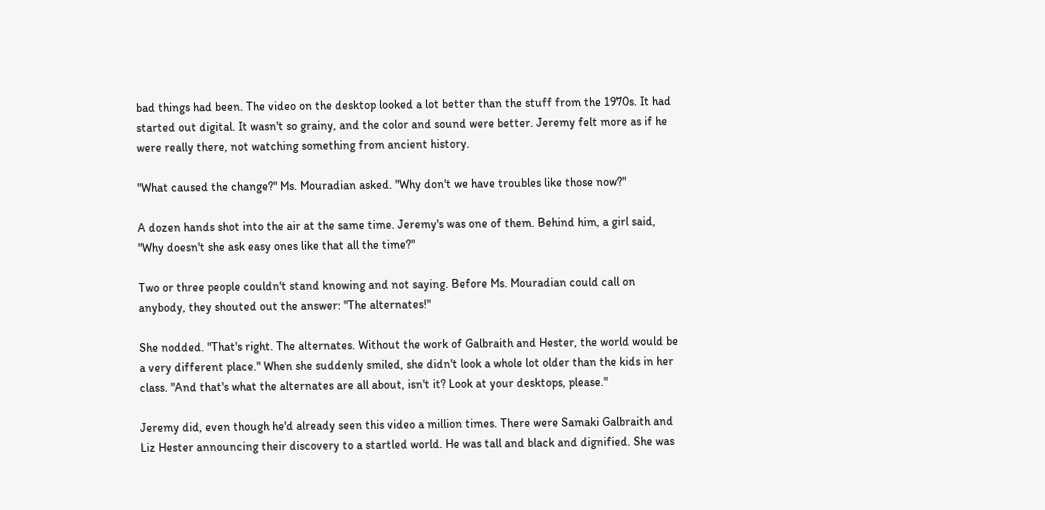bad things had been. The video on the desktop looked a lot better than the stuff from the 1970s. It had started out digital. It wasn't so grainy, and the color and sound were better. Jeremy felt more as if he were really there, not watching something from ancient history.

"What caused the change?" Ms. Mouradian asked. "Why don't we have troubles like those now?"

A dozen hands shot into the air at the same time. Jeremy's was one of them. Behind him, a girl said, "Why doesn't she ask easy ones like that all the time?"

Two or three people couldn't stand knowing and not saying. Before Ms. Mouradian could call on anybody, they shouted out the answer: "The alternates!"

She nodded. "That's right. The alternates. Without the work of Galbraith and Hester, the world would be a very different place." When she suddenly smiled, she didn't look a whole lot older than the kids in her class. "And that's what the alternates are all about, isn't it? Look at your desktops, please."

Jeremy did, even though he'd already seen this video a million times. There were Samaki Galbraith and Liz Hester announcing their discovery to a startled world. He was tall and black and dignified. She was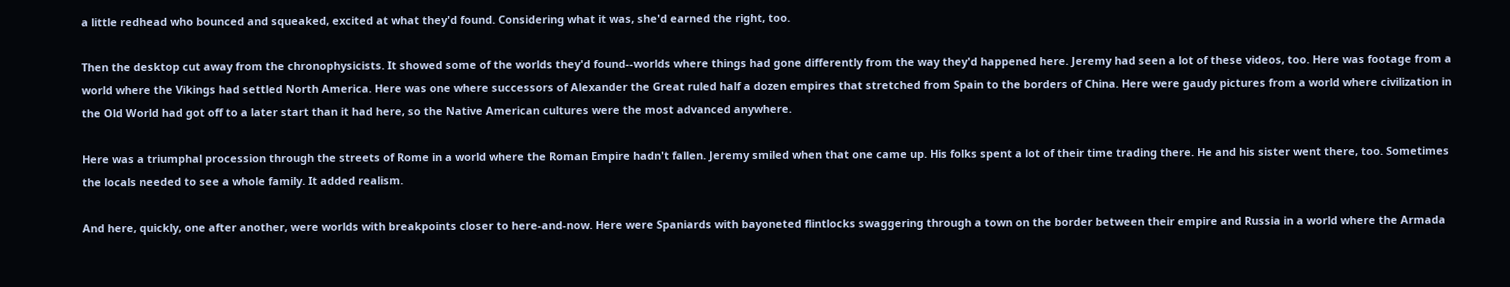a little redhead who bounced and squeaked, excited at what they'd found. Considering what it was, she'd earned the right, too.

Then the desktop cut away from the chronophysicists. It showed some of the worlds they'd found--worlds where things had gone differently from the way they'd happened here. Jeremy had seen a lot of these videos, too. Here was footage from a world where the Vikings had settled North America. Here was one where successors of Alexander the Great ruled half a dozen empires that stretched from Spain to the borders of China. Here were gaudy pictures from a world where civilization in the Old World had got off to a later start than it had here, so the Native American cultures were the most advanced anywhere.

Here was a triumphal procession through the streets of Rome in a world where the Roman Empire hadn't fallen. Jeremy smiled when that one came up. His folks spent a lot of their time trading there. He and his sister went there, too. Sometimes the locals needed to see a whole family. It added realism.

And here, quickly, one after another, were worlds with breakpoints closer to here-and-now. Here were Spaniards with bayoneted flintlocks swaggering through a town on the border between their empire and Russia in a world where the Armada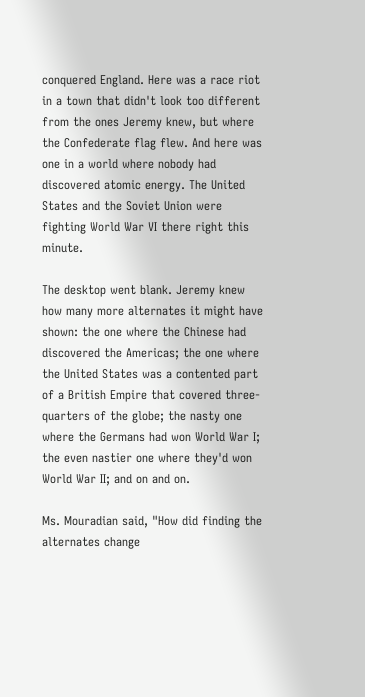conquered England. Here was a race riot in a town that didn't look too different from the ones Jeremy knew, but where the Confederate flag flew. And here was one in a world where nobody had discovered atomic energy. The United States and the Soviet Union were fighting World War VI there right this minute.

The desktop went blank. Jeremy knew how many more alternates it might have shown: the one where the Chinese had discovered the Americas; the one where the United States was a contented part of a British Empire that covered three-quarters of the globe; the nasty one where the Germans had won World War I; the even nastier one where they'd won World War II; and on and on.

Ms. Mouradian said, "How did finding the alternates change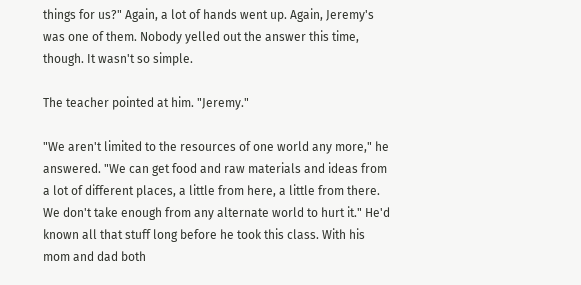things for us?" Again, a lot of hands went up. Again, Jeremy's was one of them. Nobody yelled out the answer this time, though. It wasn't so simple.

The teacher pointed at him. "Jeremy."

"We aren't limited to the resources of one world any more," he answered. "We can get food and raw materials and ideas from a lot of different places, a little from here, a little from there. We don't take enough from any alternate world to hurt it." He'd known all that stuff long before he took this class. With his mom and dad both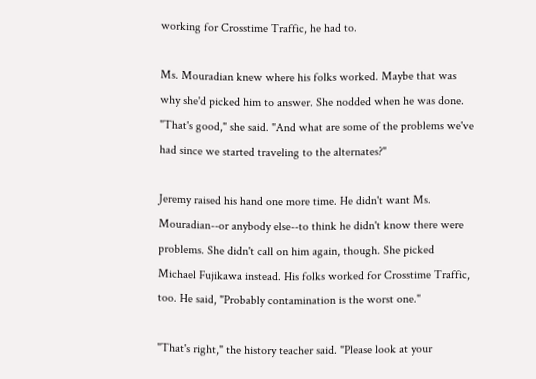working for Crosstime Traffic, he had to.

Ms. Mouradian knew where his folks worked. Maybe that was why she'd picked him to answer. She nodded when he was done. "That's good," she said. "And what are some of the problems we've had since we started traveling to the alternates?"

Jeremy raised his hand one more time. He didn't want Ms. Mouradian--or anybody else--to think he didn't know there were problems. She didn't call on him again, though. She picked Michael Fujikawa instead. His folks worked for Crosstime Traffic, too. He said, "Probably contamination is the worst one."

"That's right," the history teacher said. "Please look at your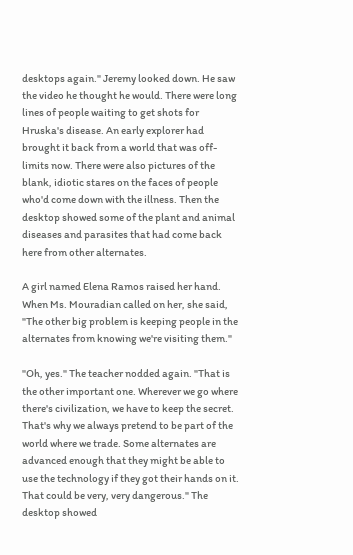desktops again." Jeremy looked down. He saw the video he thought he would. There were long lines of people waiting to get shots for Hruska's disease. An early explorer had brought it back from a world that was off-limits now. There were also pictures of the blank, idiotic stares on the faces of people who'd come down with the illness. Then the desktop showed some of the plant and animal diseases and parasites that had come back here from other alternates.

A girl named Elena Ramos raised her hand. When Ms. Mouradian called on her, she said, "The other big problem is keeping people in the alternates from knowing we're visiting them."

"Oh, yes." The teacher nodded again. "That is the other important one. Wherever we go where there's civilization, we have to keep the secret. That's why we always pretend to be part of the world where we trade. Some alternates are advanced enough that they might be able to use the technology if they got their hands on it. That could be very, very dangerous." The desktop showed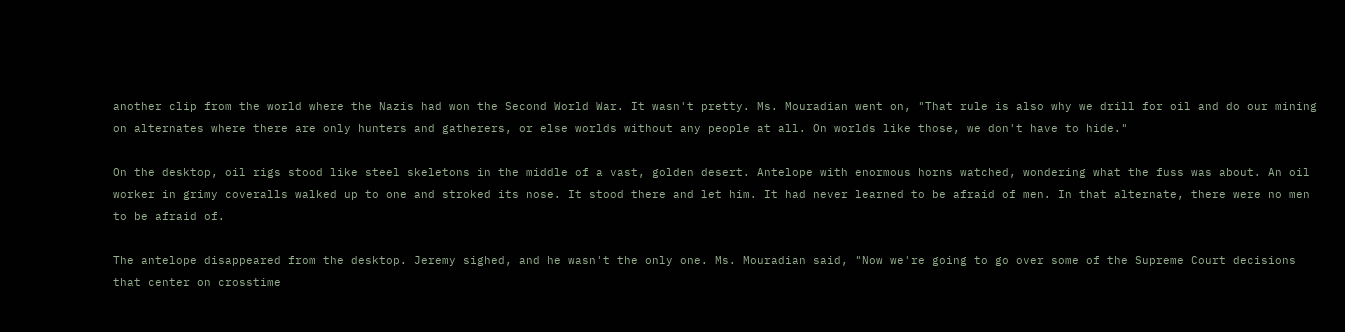another clip from the world where the Nazis had won the Second World War. It wasn't pretty. Ms. Mouradian went on, "That rule is also why we drill for oil and do our mining on alternates where there are only hunters and gatherers, or else worlds without any people at all. On worlds like those, we don't have to hide."

On the desktop, oil rigs stood like steel skeletons in the middle of a vast, golden desert. Antelope with enormous horns watched, wondering what the fuss was about. An oil worker in grimy coveralls walked up to one and stroked its nose. It stood there and let him. It had never learned to be afraid of men. In that alternate, there were no men to be afraid of.

The antelope disappeared from the desktop. Jeremy sighed, and he wasn't the only one. Ms. Mouradian said, "Now we're going to go over some of the Supreme Court decisions that center on crosstime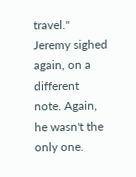travel." Jeremy sighed again, on a different note. Again, he wasn't the only one.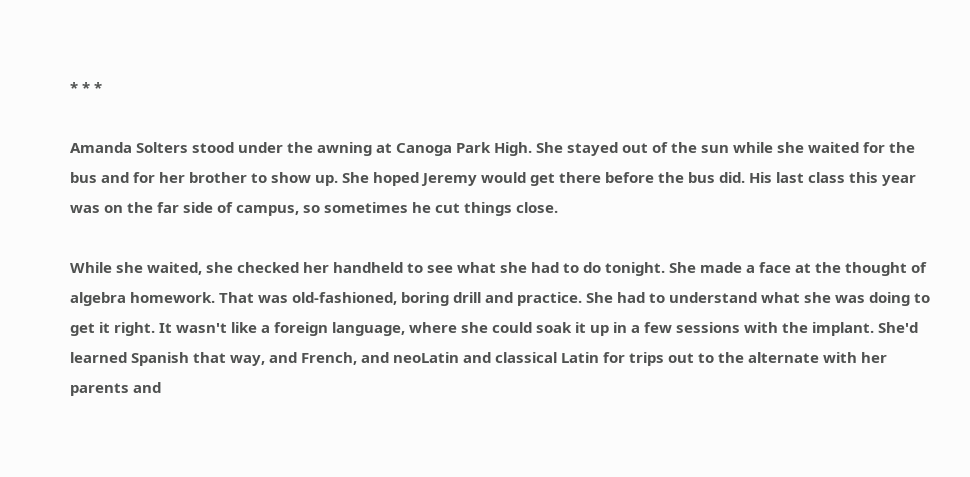* * *

Amanda Solters stood under the awning at Canoga Park High. She stayed out of the sun while she waited for the bus and for her brother to show up. She hoped Jeremy would get there before the bus did. His last class this year was on the far side of campus, so sometimes he cut things close.

While she waited, she checked her handheld to see what she had to do tonight. She made a face at the thought of algebra homework. That was old-fashioned, boring drill and practice. She had to understand what she was doing to get it right. It wasn't like a foreign language, where she could soak it up in a few sessions with the implant. She'd learned Spanish that way, and French, and neoLatin and classical Latin for trips out to the alternate with her parents and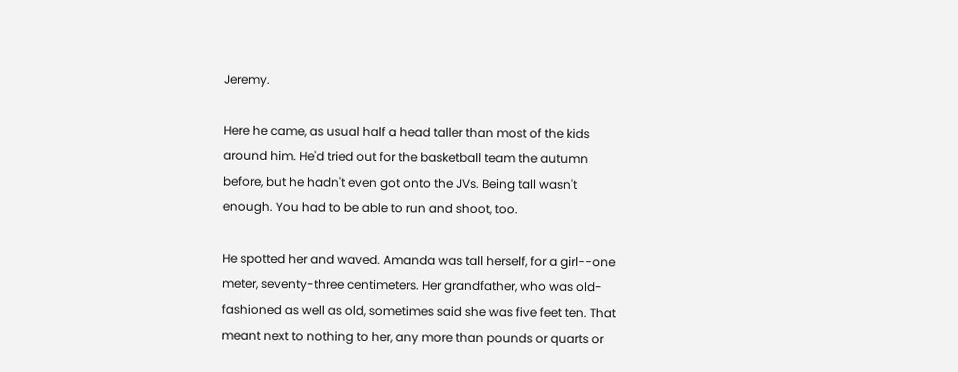Jeremy.

Here he came, as usual half a head taller than most of the kids around him. He'd tried out for the basketball team the autumn before, but he hadn't even got onto the JVs. Being tall wasn't enough. You had to be able to run and shoot, too.

He spotted her and waved. Amanda was tall herself, for a girl--one meter, seventy-three centimeters. Her grandfather, who was old-fashioned as well as old, sometimes said she was five feet ten. That meant next to nothing to her, any more than pounds or quarts or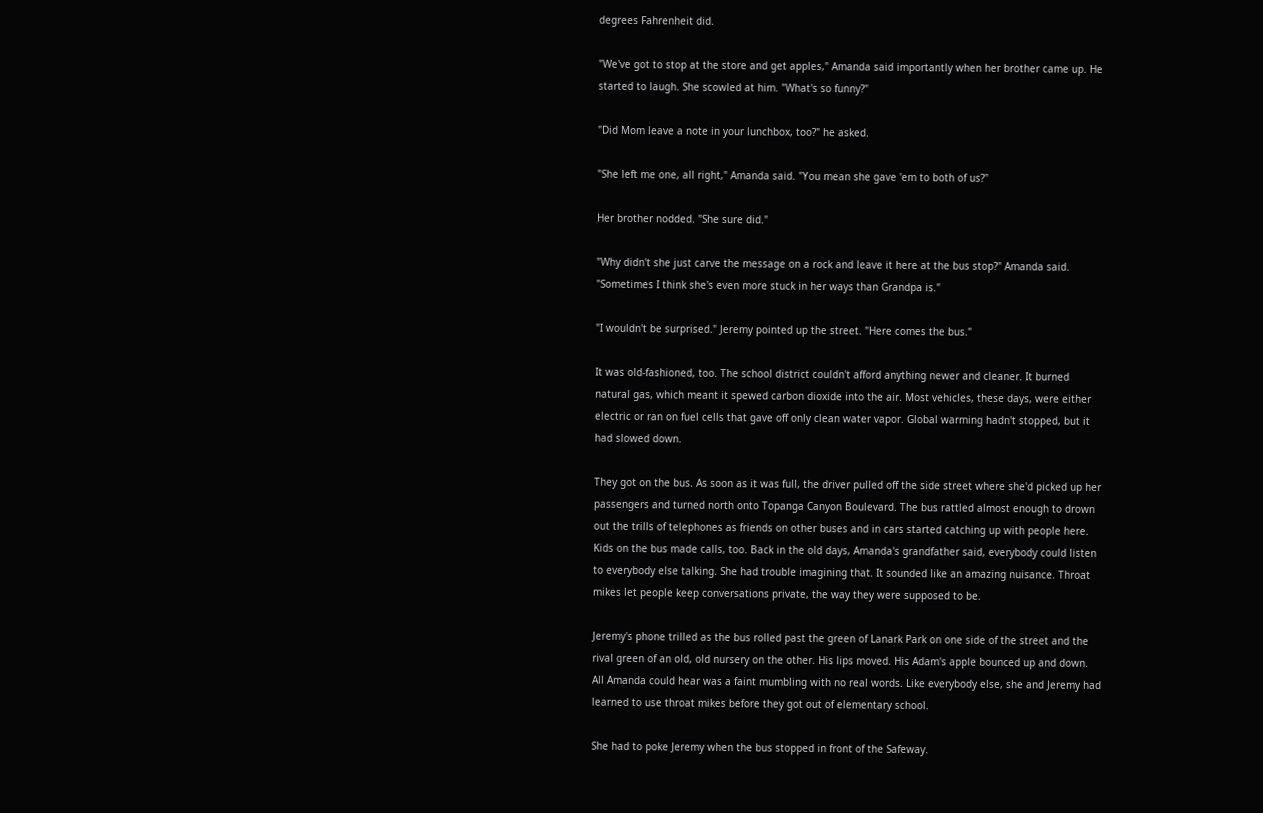degrees Fahrenheit did.

"We've got to stop at the store and get apples," Amanda said importantly when her brother came up. He started to laugh. She scowled at him. "What's so funny?"

"Did Mom leave a note in your lunchbox, too?" he asked.

"She left me one, all right," Amanda said. "You mean she gave 'em to both of us?"

Her brother nodded. "She sure did."

"Why didn't she just carve the message on a rock and leave it here at the bus stop?" Amanda said. "Sometimes I think she's even more stuck in her ways than Grandpa is."

"I wouldn't be surprised." Jeremy pointed up the street. "Here comes the bus."

It was old-fashioned, too. The school district couldn't afford anything newer and cleaner. It burned natural gas, which meant it spewed carbon dioxide into the air. Most vehicles, these days, were either electric or ran on fuel cells that gave off only clean water vapor. Global warming hadn't stopped, but it had slowed down.

They got on the bus. As soon as it was full, the driver pulled off the side street where she'd picked up her passengers and turned north onto Topanga Canyon Boulevard. The bus rattled almost enough to drown out the trills of telephones as friends on other buses and in cars started catching up with people here. Kids on the bus made calls, too. Back in the old days, Amanda's grandfather said, everybody could listen to everybody else talking. She had trouble imagining that. It sounded like an amazing nuisance. Throat mikes let people keep conversations private, the way they were supposed to be.

Jeremy's phone trilled as the bus rolled past the green of Lanark Park on one side of the street and the rival green of an old, old nursery on the other. His lips moved. His Adam's apple bounced up and down. All Amanda could hear was a faint mumbling with no real words. Like everybody else, she and Jeremy had learned to use throat mikes before they got out of elementary school.

She had to poke Jeremy when the bus stopped in front of the Safeway.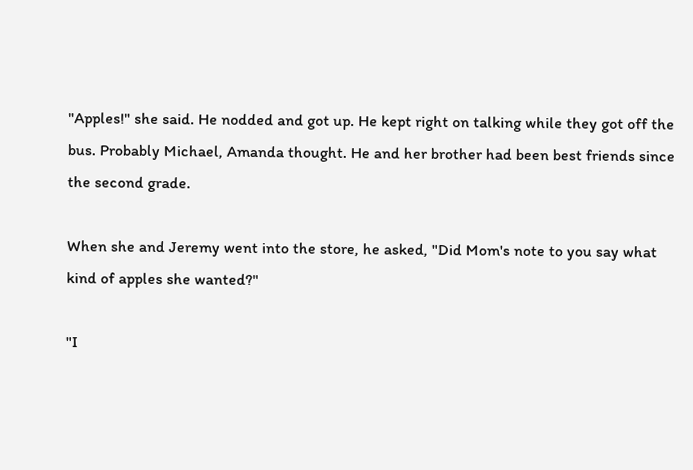"Apples!" she said. He nodded and got up. He kept right on talking while they got off the bus. Probably Michael, Amanda thought. He and her brother had been best friends since the second grade.

When she and Jeremy went into the store, he asked, "Did Mom's note to you say what kind of apples she wanted?"

"I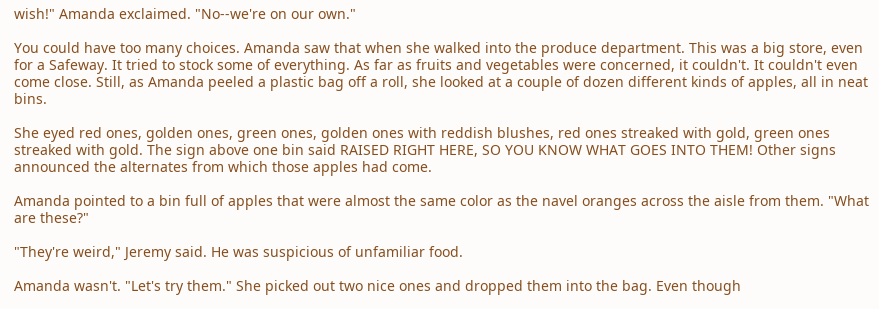wish!" Amanda exclaimed. "No--we're on our own."

You could have too many choices. Amanda saw that when she walked into the produce department. This was a big store, even for a Safeway. It tried to stock some of everything. As far as fruits and vegetables were concerned, it couldn't. It couldn't even come close. Still, as Amanda peeled a plastic bag off a roll, she looked at a couple of dozen different kinds of apples, all in neat bins.

She eyed red ones, golden ones, green ones, golden ones with reddish blushes, red ones streaked with gold, green ones streaked with gold. The sign above one bin said RAISED RIGHT HERE, SO YOU KNOW WHAT GOES INTO THEM! Other signs announced the alternates from which those apples had come.

Amanda pointed to a bin full of apples that were almost the same color as the navel oranges across the aisle from them. "What are these?"

"They're weird," Jeremy said. He was suspicious of unfamiliar food.

Amanda wasn't. "Let's try them." She picked out two nice ones and dropped them into the bag. Even though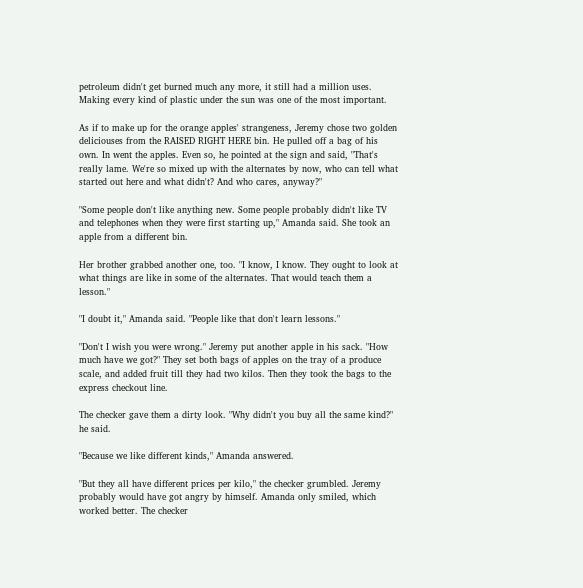petroleum didn't get burned much any more, it still had a million uses. Making every kind of plastic under the sun was one of the most important.

As if to make up for the orange apples' strangeness, Jeremy chose two golden deliciouses from the RAISED RIGHT HERE bin. He pulled off a bag of his own. In went the apples. Even so, he pointed at the sign and said, "That's really lame. We're so mixed up with the alternates by now, who can tell what started out here and what didn't? And who cares, anyway?"

"Some people don't like anything new. Some people probably didn't like TV and telephones when they were first starting up," Amanda said. She took an apple from a different bin.

Her brother grabbed another one, too. "I know, I know. They ought to look at what things are like in some of the alternates. That would teach them a lesson."

"I doubt it," Amanda said. "People like that don't learn lessons."

"Don't I wish you were wrong." Jeremy put another apple in his sack. "How much have we got?" They set both bags of apples on the tray of a produce scale, and added fruit till they had two kilos. Then they took the bags to the express checkout line.

The checker gave them a dirty look. "Why didn't you buy all the same kind?" he said.

"Because we like different kinds," Amanda answered.

"But they all have different prices per kilo," the checker grumbled. Jeremy probably would have got angry by himself. Amanda only smiled, which worked better. The checker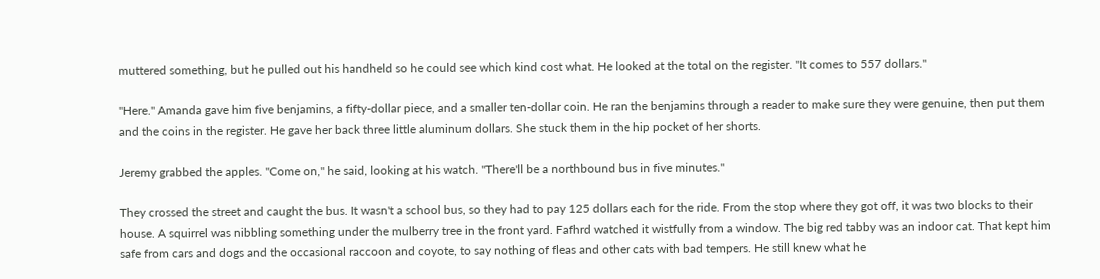muttered something, but he pulled out his handheld so he could see which kind cost what. He looked at the total on the register. "It comes to 557 dollars."

"Here." Amanda gave him five benjamins, a fifty-dollar piece, and a smaller ten-dollar coin. He ran the benjamins through a reader to make sure they were genuine, then put them and the coins in the register. He gave her back three little aluminum dollars. She stuck them in the hip pocket of her shorts.

Jeremy grabbed the apples. "Come on," he said, looking at his watch. "There'll be a northbound bus in five minutes."

They crossed the street and caught the bus. It wasn't a school bus, so they had to pay 125 dollars each for the ride. From the stop where they got off, it was two blocks to their house. A squirrel was nibbling something under the mulberry tree in the front yard. Fafhrd watched it wistfully from a window. The big red tabby was an indoor cat. That kept him safe from cars and dogs and the occasional raccoon and coyote, to say nothing of fleas and other cats with bad tempers. He still knew what he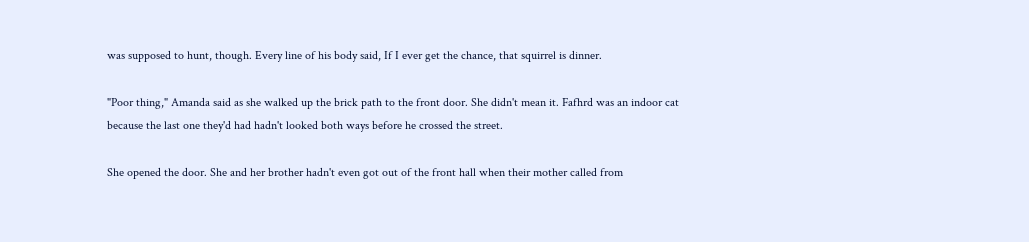was supposed to hunt, though. Every line of his body said, If I ever get the chance, that squirrel is dinner.

"Poor thing," Amanda said as she walked up the brick path to the front door. She didn't mean it. Fafhrd was an indoor cat because the last one they'd had hadn't looked both ways before he crossed the street.

She opened the door. She and her brother hadn't even got out of the front hall when their mother called from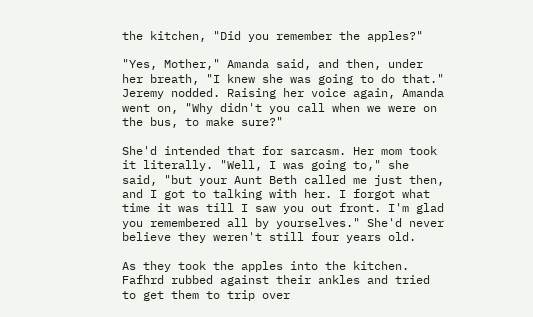the kitchen, "Did you remember the apples?"

"Yes, Mother," Amanda said, and then, under her breath, "I knew she was going to do that." Jeremy nodded. Raising her voice again, Amanda went on, "Why didn't you call when we were on the bus, to make sure?"

She'd intended that for sarcasm. Her mom took it literally. "Well, I was going to," she said, "but your Aunt Beth called me just then, and I got to talking with her. I forgot what time it was till I saw you out front. I'm glad you remembered all by yourselves." She'd never believe they weren't still four years old.

As they took the apples into the kitchen. Fafhrd rubbed against their ankles and tried to get them to trip over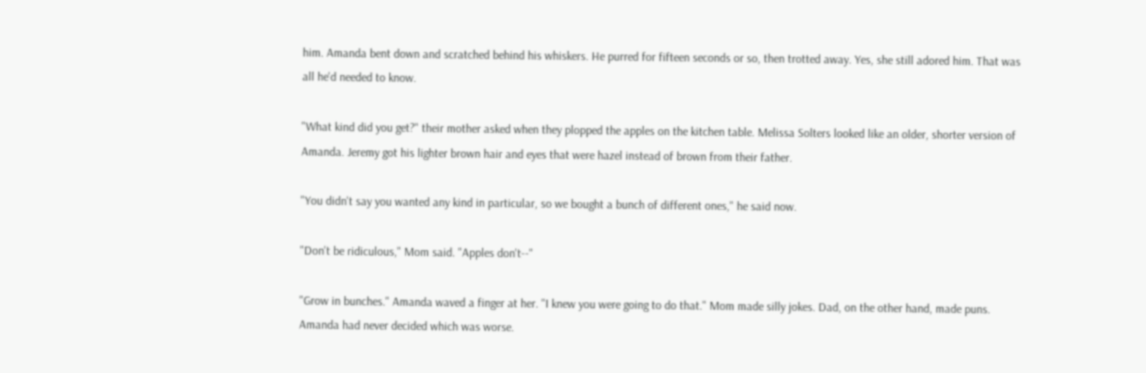him. Amanda bent down and scratched behind his whiskers. He purred for fifteen seconds or so, then trotted away. Yes, she still adored him. That was all he'd needed to know.

"What kind did you get?" their mother asked when they plopped the apples on the kitchen table. Melissa Solters looked like an older, shorter version of Amanda. Jeremy got his lighter brown hair and eyes that were hazel instead of brown from their father.

"You didn't say you wanted any kind in particular, so we bought a bunch of different ones," he said now.

"Don't be ridiculous," Mom said. "Apples don't--"

"Grow in bunches." Amanda waved a finger at her. "I knew you were going to do that." Mom made silly jokes. Dad, on the other hand, made puns. Amanda had never decided which was worse.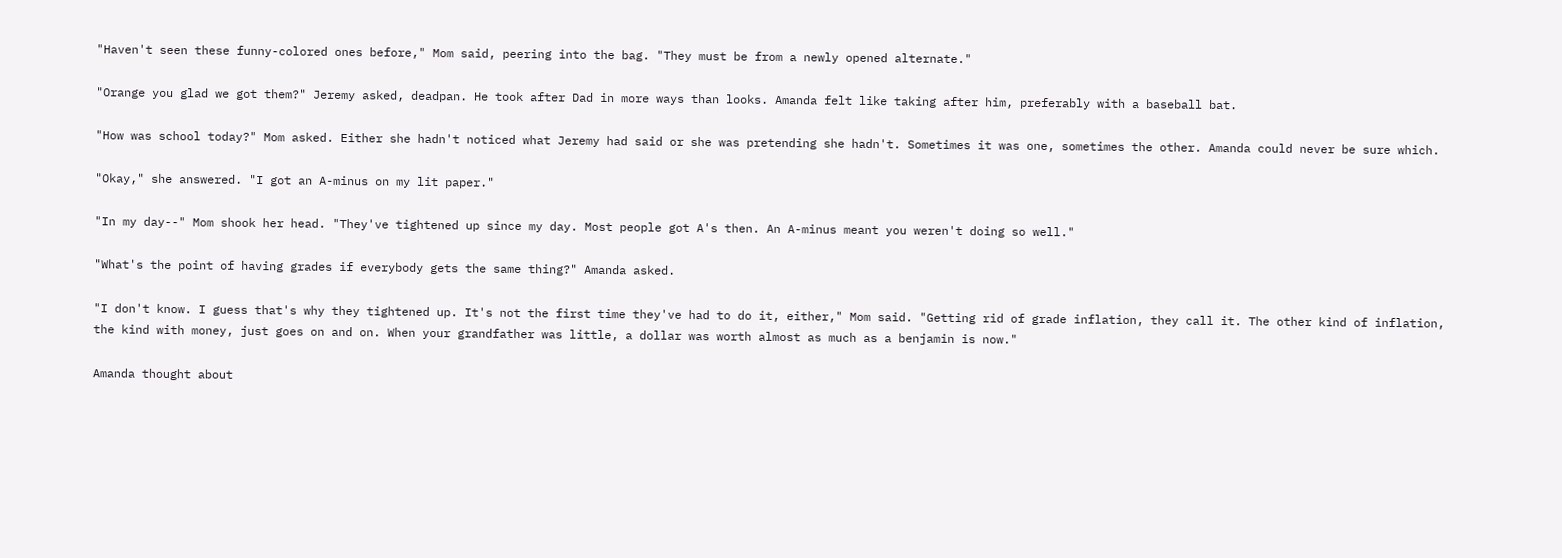"Haven't seen these funny-colored ones before," Mom said, peering into the bag. "They must be from a newly opened alternate."

"Orange you glad we got them?" Jeremy asked, deadpan. He took after Dad in more ways than looks. Amanda felt like taking after him, preferably with a baseball bat.

"How was school today?" Mom asked. Either she hadn't noticed what Jeremy had said or she was pretending she hadn't. Sometimes it was one, sometimes the other. Amanda could never be sure which.

"Okay," she answered. "I got an A-minus on my lit paper."

"In my day--" Mom shook her head. "They've tightened up since my day. Most people got A's then. An A-minus meant you weren't doing so well."

"What's the point of having grades if everybody gets the same thing?" Amanda asked.

"I don't know. I guess that's why they tightened up. It's not the first time they've had to do it, either," Mom said. "Getting rid of grade inflation, they call it. The other kind of inflation, the kind with money, just goes on and on. When your grandfather was little, a dollar was worth almost as much as a benjamin is now."

Amanda thought about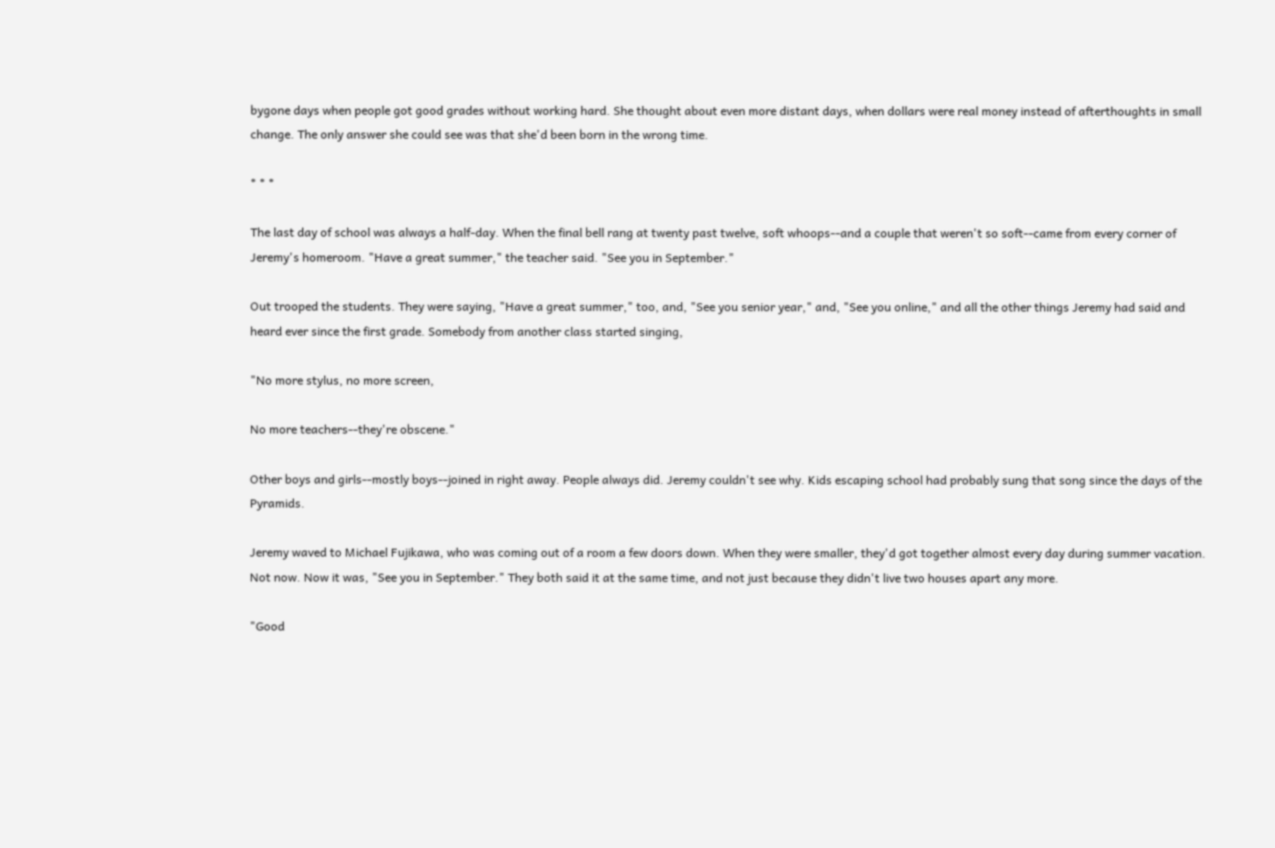bygone days when people got good grades without working hard. She thought about even more distant days, when dollars were real money instead of afterthoughts in small change. The only answer she could see was that she'd been born in the wrong time.

* * *

The last day of school was always a half-day. When the final bell rang at twenty past twelve, soft whoops--and a couple that weren't so soft--came from every corner of Jeremy's homeroom. "Have a great summer," the teacher said. "See you in September."

Out trooped the students. They were saying, "Have a great summer," too, and, "See you senior year," and, "See you online," and all the other things Jeremy had said and heard ever since the first grade. Somebody from another class started singing,

"No more stylus, no more screen,

No more teachers--they're obscene."

Other boys and girls--mostly boys--joined in right away. People always did. Jeremy couldn't see why. Kids escaping school had probably sung that song since the days of the Pyramids.

Jeremy waved to Michael Fujikawa, who was coming out of a room a few doors down. When they were smaller, they'd got together almost every day during summer vacation. Not now. Now it was, "See you in September." They both said it at the same time, and not just because they didn't live two houses apart any more.

"Good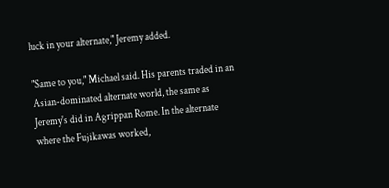luck in your alternate," Jeremy added.

"Same to you," Michael said. His parents traded in an Asian-dominated alternate world, the same as Jeremy's did in Agrippan Rome. In the alternate where the Fujikawas worked,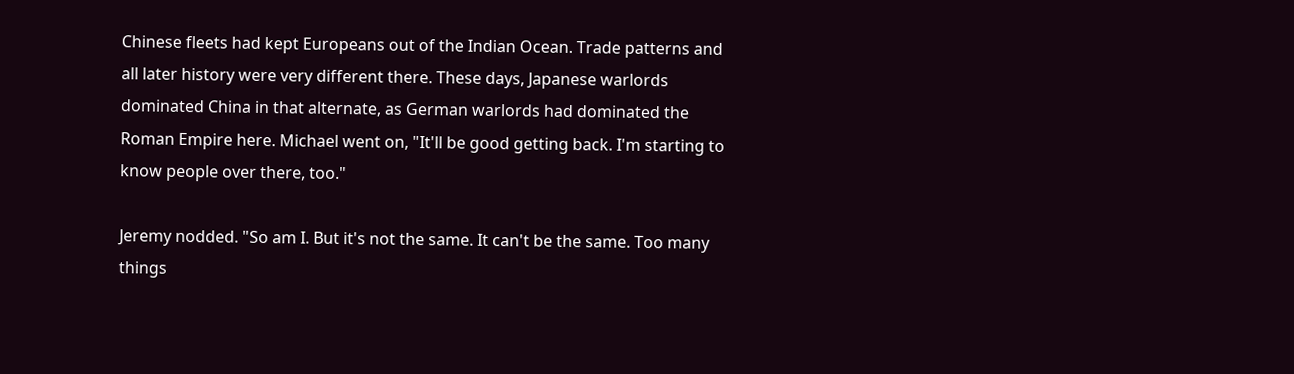Chinese fleets had kept Europeans out of the Indian Ocean. Trade patterns and all later history were very different there. These days, Japanese warlords dominated China in that alternate, as German warlords had dominated the Roman Empire here. Michael went on, "It'll be good getting back. I'm starting to know people over there, too."

Jeremy nodded. "So am I. But it's not the same. It can't be the same. Too many things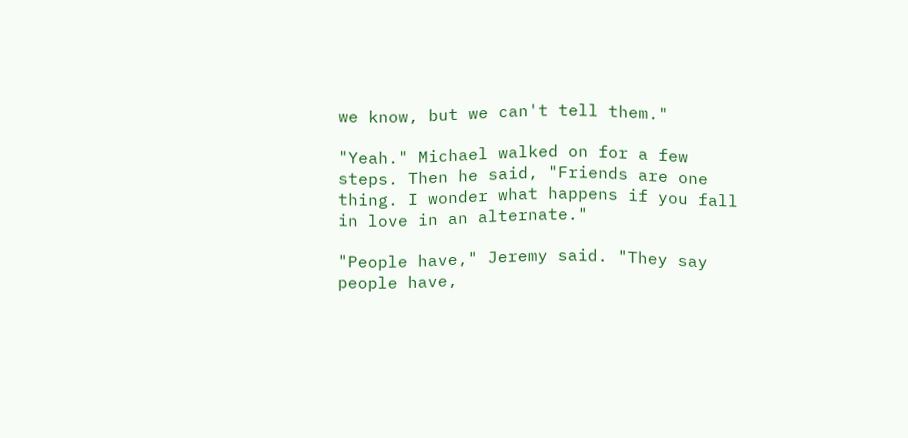we know, but we can't tell them."

"Yeah." Michael walked on for a few steps. Then he said, "Friends are one thing. I wonder what happens if you fall in love in an alternate."

"People have," Jeremy said. "They say people have,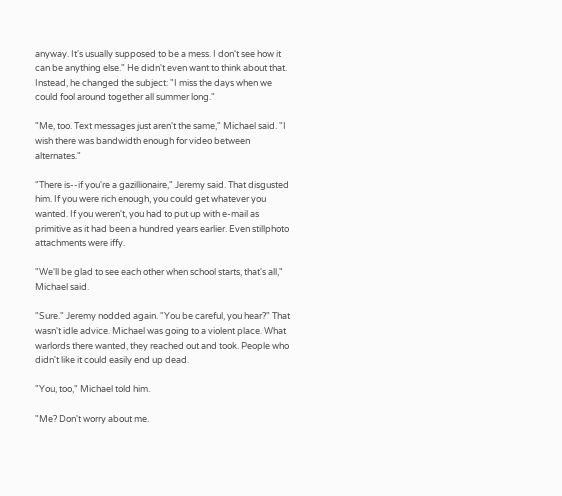anyway. It's usually supposed to be a mess. I don't see how it can be anything else." He didn't even want to think about that. Instead, he changed the subject: "I miss the days when we could fool around together all summer long."

"Me, too. Text messages just aren't the same," Michael said. "I wish there was bandwidth enough for video between alternates."

"There is--if you're a gazillionaire," Jeremy said. That disgusted him. If you were rich enough, you could get whatever you wanted. If you weren't, you had to put up with e-mail as primitive as it had been a hundred years earlier. Even stillphoto attachments were iffy.

"We'll be glad to see each other when school starts, that's all," Michael said.

"Sure." Jeremy nodded again. "You be careful, you hear?" That wasn't idle advice. Michael was going to a violent place. What warlords there wanted, they reached out and took. People who didn't like it could easily end up dead.

"You, too," Michael told him.

"Me? Don't worry about me.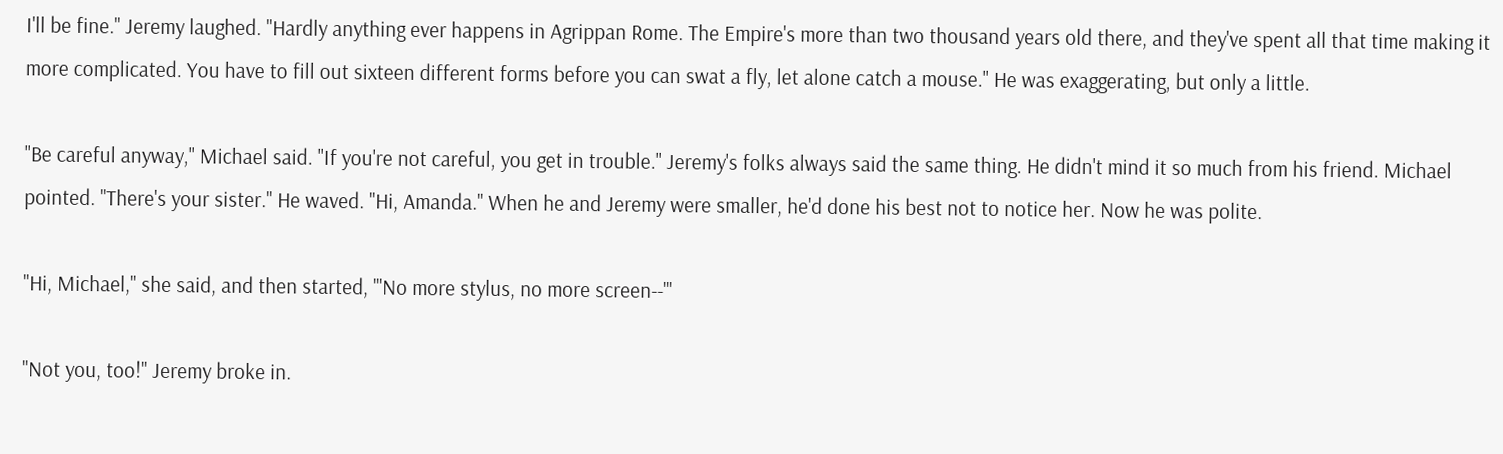I'll be fine." Jeremy laughed. "Hardly anything ever happens in Agrippan Rome. The Empire's more than two thousand years old there, and they've spent all that time making it more complicated. You have to fill out sixteen different forms before you can swat a fly, let alone catch a mouse." He was exaggerating, but only a little.

"Be careful anyway," Michael said. "If you're not careful, you get in trouble." Jeremy's folks always said the same thing. He didn't mind it so much from his friend. Michael pointed. "There's your sister." He waved. "Hi, Amanda." When he and Jeremy were smaller, he'd done his best not to notice her. Now he was polite.

"Hi, Michael," she said, and then started, "'No more stylus, no more screen--'"

"Not you, too!" Jeremy broke in.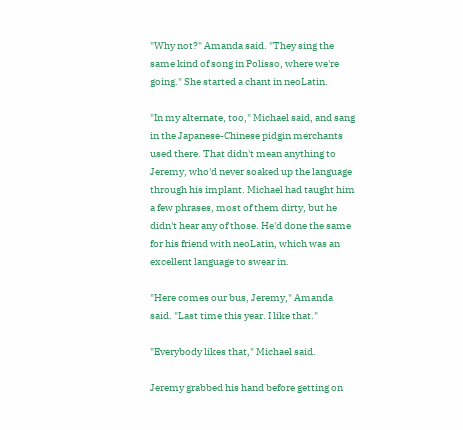"Why not?" Amanda said. "They sing the same kind of song in Polisso, where we're going." She started a chant in neoLatin.

"In my alternate, too," Michael said, and sang in the Japanese-Chinese pidgin merchants used there. That didn't mean anything to Jeremy, who'd never soaked up the language through his implant. Michael had taught him a few phrases, most of them dirty, but he didn't hear any of those. He'd done the same for his friend with neoLatin, which was an excellent language to swear in.

"Here comes our bus, Jeremy," Amanda said. "Last time this year. I like that."

"Everybody likes that," Michael said.

Jeremy grabbed his hand before getting on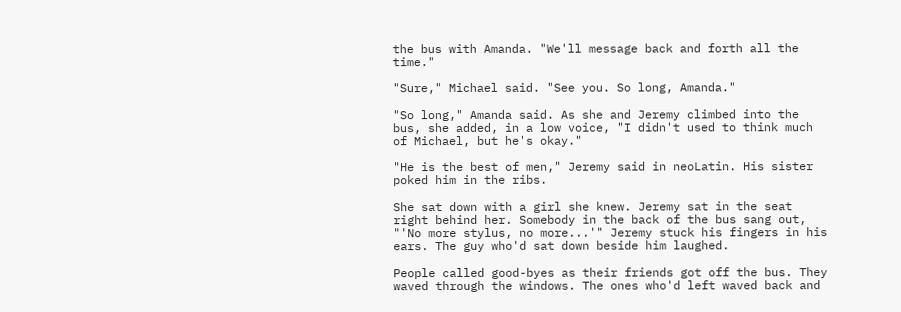the bus with Amanda. "We'll message back and forth all the time."

"Sure," Michael said. "See you. So long, Amanda."

"So long," Amanda said. As she and Jeremy climbed into the bus, she added, in a low voice, "I didn't used to think much of Michael, but he's okay."

"He is the best of men," Jeremy said in neoLatin. His sister poked him in the ribs.

She sat down with a girl she knew. Jeremy sat in the seat right behind her. Somebody in the back of the bus sang out, "'No more stylus, no more...'" Jeremy stuck his fingers in his ears. The guy who'd sat down beside him laughed.

People called good-byes as their friends got off the bus. They waved through the windows. The ones who'd left waved back and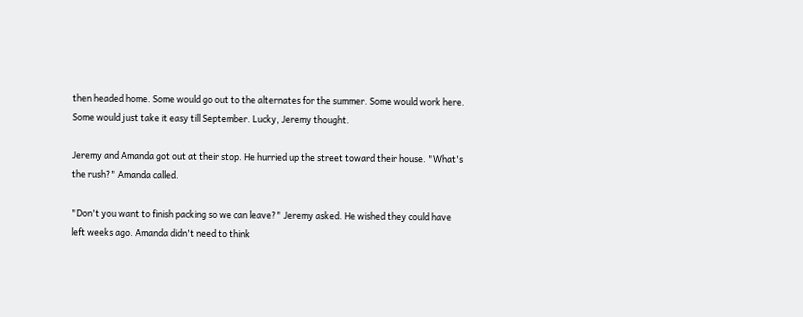then headed home. Some would go out to the alternates for the summer. Some would work here. Some would just take it easy till September. Lucky, Jeremy thought.

Jeremy and Amanda got out at their stop. He hurried up the street toward their house. "What's the rush?" Amanda called.

"Don't you want to finish packing so we can leave?" Jeremy asked. He wished they could have left weeks ago. Amanda didn't need to think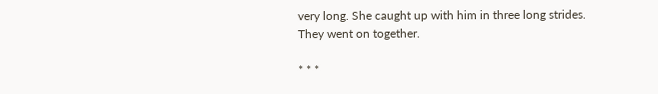very long. She caught up with him in three long strides. They went on together.

* * *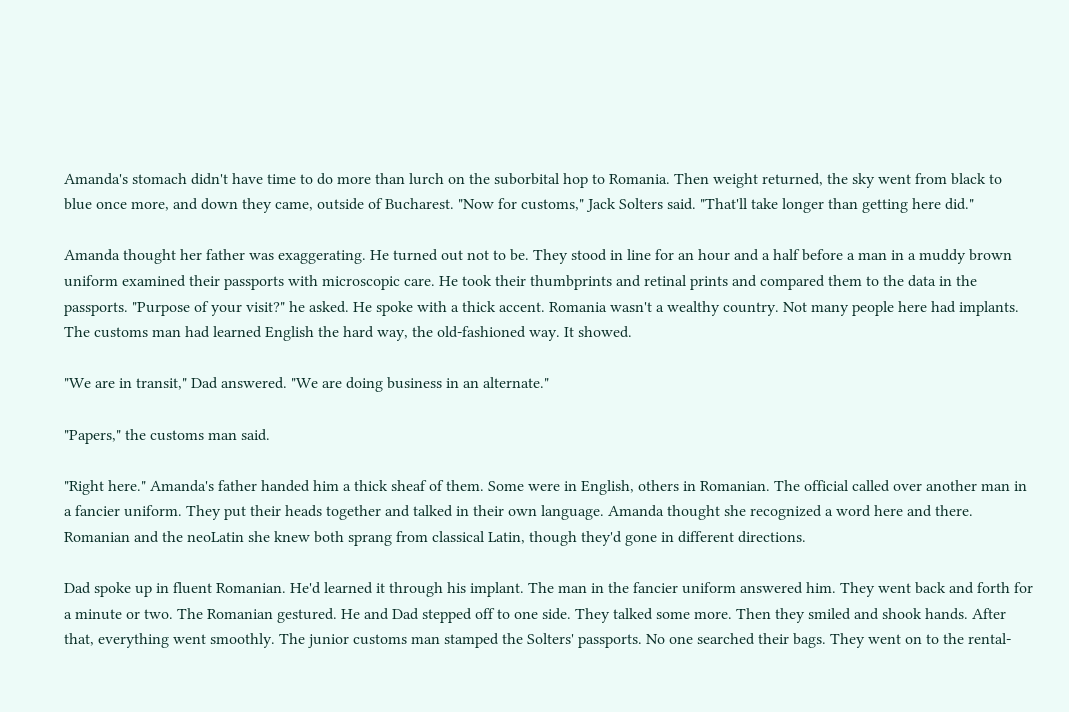Amanda's stomach didn't have time to do more than lurch on the suborbital hop to Romania. Then weight returned, the sky went from black to blue once more, and down they came, outside of Bucharest. "Now for customs," Jack Solters said. "That'll take longer than getting here did."

Amanda thought her father was exaggerating. He turned out not to be. They stood in line for an hour and a half before a man in a muddy brown uniform examined their passports with microscopic care. He took their thumbprints and retinal prints and compared them to the data in the passports. "Purpose of your visit?" he asked. He spoke with a thick accent. Romania wasn't a wealthy country. Not many people here had implants. The customs man had learned English the hard way, the old-fashioned way. It showed.

"We are in transit," Dad answered. "We are doing business in an alternate."

"Papers," the customs man said.

"Right here." Amanda's father handed him a thick sheaf of them. Some were in English, others in Romanian. The official called over another man in a fancier uniform. They put their heads together and talked in their own language. Amanda thought she recognized a word here and there. Romanian and the neoLatin she knew both sprang from classical Latin, though they'd gone in different directions.

Dad spoke up in fluent Romanian. He'd learned it through his implant. The man in the fancier uniform answered him. They went back and forth for a minute or two. The Romanian gestured. He and Dad stepped off to one side. They talked some more. Then they smiled and shook hands. After that, everything went smoothly. The junior customs man stamped the Solters' passports. No one searched their bags. They went on to the rental-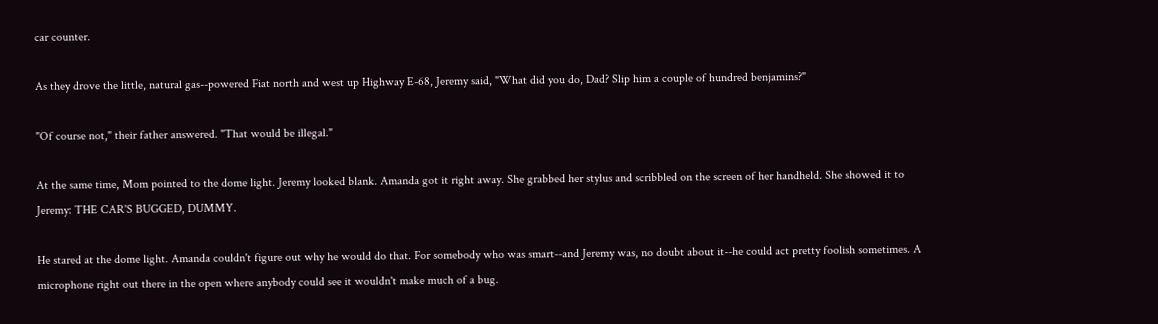car counter.

As they drove the little, natural gas--powered Fiat north and west up Highway E-68, Jeremy said, "What did you do, Dad? Slip him a couple of hundred benjamins?"

"Of course not," their father answered. "That would be illegal."

At the same time, Mom pointed to the dome light. Jeremy looked blank. Amanda got it right away. She grabbed her stylus and scribbled on the screen of her handheld. She showed it to Jeremy: THE CAR'S BUGGED, DUMMY.

He stared at the dome light. Amanda couldn't figure out why he would do that. For somebody who was smart--and Jeremy was, no doubt about it--he could act pretty foolish sometimes. A microphone right out there in the open where anybody could see it wouldn't make much of a bug.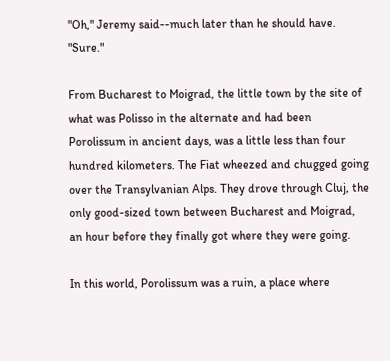"Oh," Jeremy said--much later than he should have. "Sure."

From Bucharest to Moigrad, the little town by the site of what was Polisso in the alternate and had been Porolissum in ancient days, was a little less than four hundred kilometers. The Fiat wheezed and chugged going over the Transylvanian Alps. They drove through Cluj, the only good-sized town between Bucharest and Moigrad, an hour before they finally got where they were going.

In this world, Porolissum was a ruin, a place where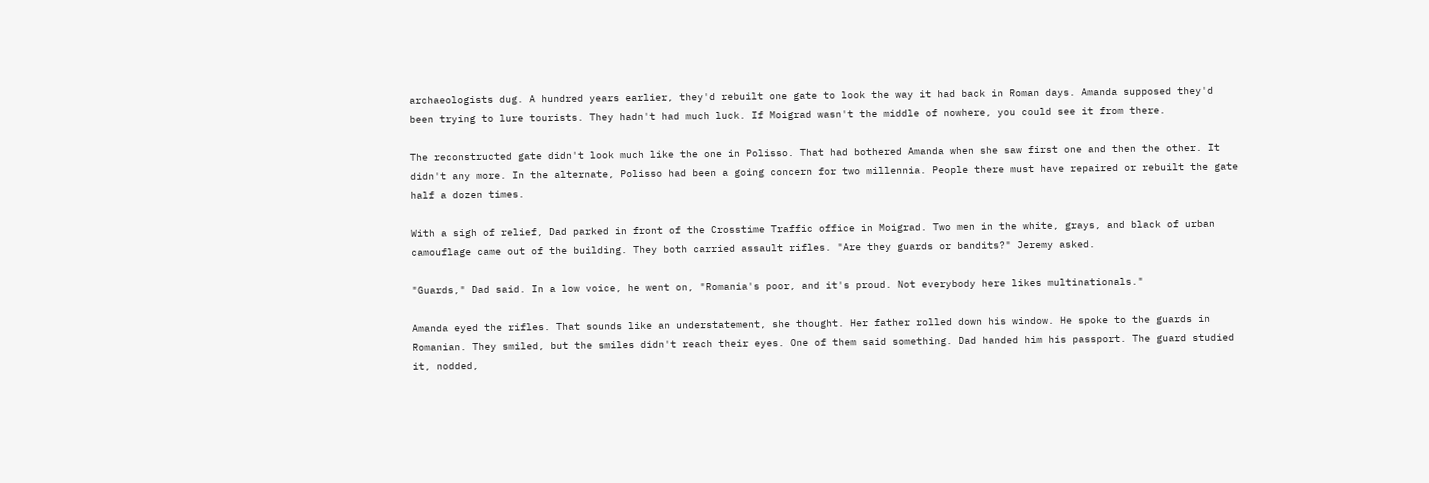archaeologists dug. A hundred years earlier, they'd rebuilt one gate to look the way it had back in Roman days. Amanda supposed they'd been trying to lure tourists. They hadn't had much luck. If Moigrad wasn't the middle of nowhere, you could see it from there.

The reconstructed gate didn't look much like the one in Polisso. That had bothered Amanda when she saw first one and then the other. It didn't any more. In the alternate, Polisso had been a going concern for two millennia. People there must have repaired or rebuilt the gate half a dozen times.

With a sigh of relief, Dad parked in front of the Crosstime Traffic office in Moigrad. Two men in the white, grays, and black of urban camouflage came out of the building. They both carried assault rifles. "Are they guards or bandits?" Jeremy asked.

"Guards," Dad said. In a low voice, he went on, "Romania's poor, and it's proud. Not everybody here likes multinationals."

Amanda eyed the rifles. That sounds like an understatement, she thought. Her father rolled down his window. He spoke to the guards in Romanian. They smiled, but the smiles didn't reach their eyes. One of them said something. Dad handed him his passport. The guard studied it, nodded,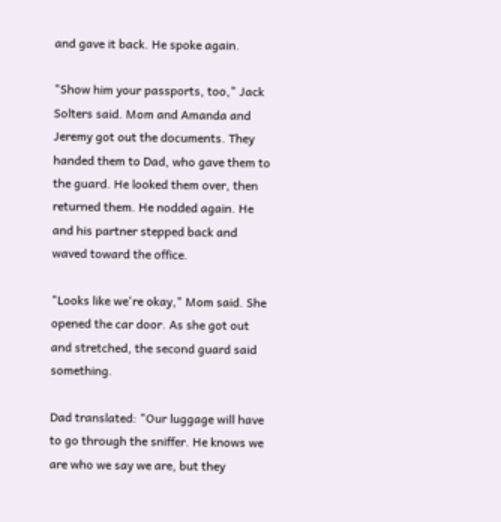and gave it back. He spoke again.

"Show him your passports, too," Jack Solters said. Mom and Amanda and Jeremy got out the documents. They handed them to Dad, who gave them to the guard. He looked them over, then returned them. He nodded again. He and his partner stepped back and waved toward the office.

"Looks like we're okay," Mom said. She opened the car door. As she got out and stretched, the second guard said something.

Dad translated: "Our luggage will have to go through the sniffer. He knows we are who we say we are, but they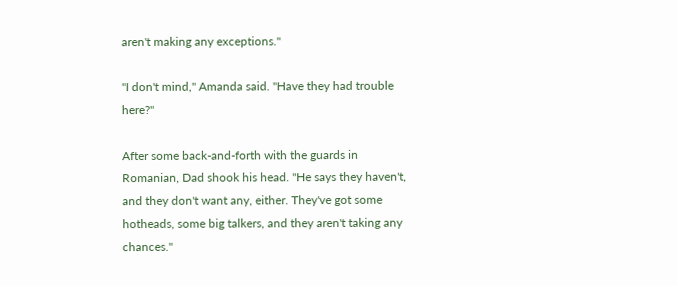aren't making any exceptions."

"I don't mind," Amanda said. "Have they had trouble here?"

After some back-and-forth with the guards in Romanian, Dad shook his head. "He says they haven't, and they don't want any, either. They've got some hotheads, some big talkers, and they aren't taking any chances."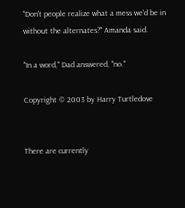"Don't people realize what a mess we'd be in without the alternates?" Amanda said.

"In a word," Dad answered, "no."

Copyright © 2003 by Harry Turtledove


There are currently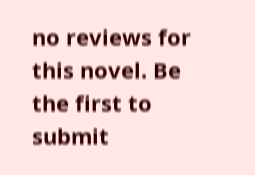no reviews for this novel. Be the first to submit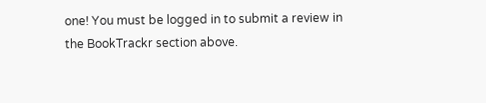one! You must be logged in to submit a review in the BookTrackr section above.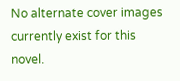No alternate cover images currently exist for this novel.